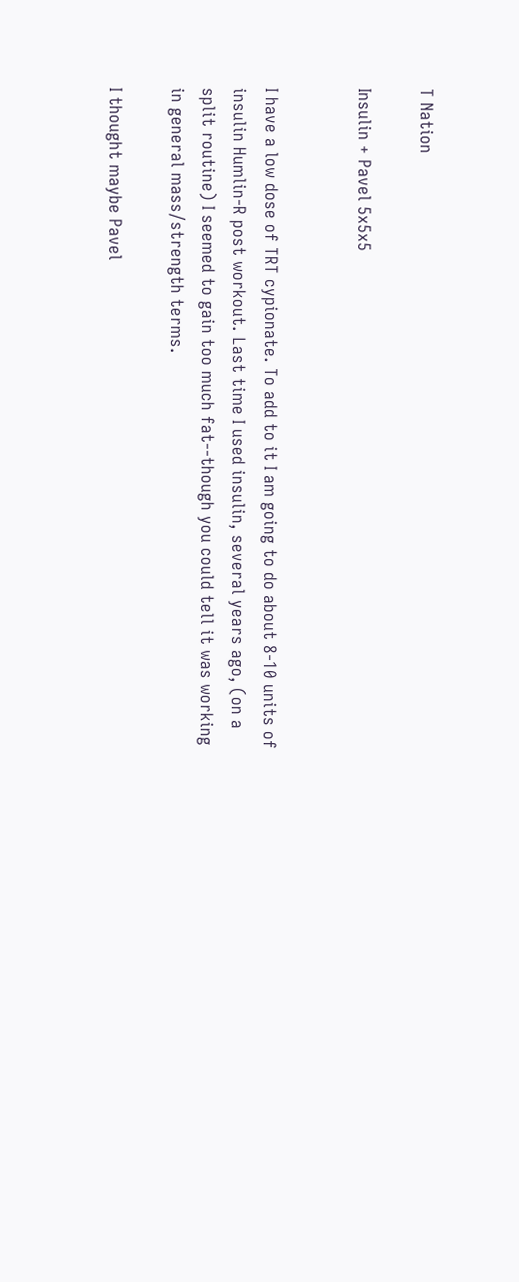T Nation

Insulin + Pavel 5x5x5


I have a low dose of TRT cypionate. To add to it I am going to do about 8-10 units of insulin Humlin-R post workout. Last time I used insulin, several years ago, (on a split routine) I seemed to gain too much fat--though you could tell it was working in general mass/strength terms.

I thought maybe Pavel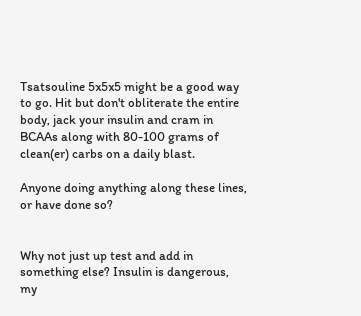Tsatsouline 5x5x5 might be a good way to go. Hit but don't obliterate the entire body, jack your insulin and cram in BCAAs along with 80-100 grams of clean(er) carbs on a daily blast.

Anyone doing anything along these lines, or have done so?


Why not just up test and add in something else? Insulin is dangerous, my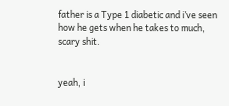father is a Type 1 diabetic and i’ve seen how he gets when he takes to much, scary shit.


yeah, i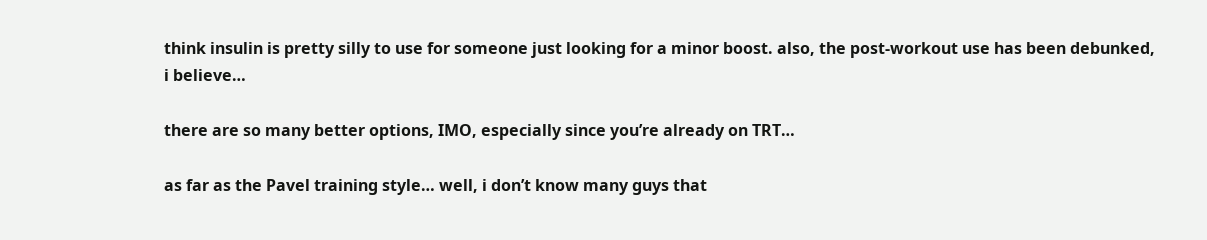think insulin is pretty silly to use for someone just looking for a minor boost. also, the post-workout use has been debunked, i believe…

there are so many better options, IMO, especially since you’re already on TRT…

as far as the Pavel training style… well, i don’t know many guys that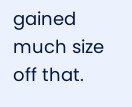gained much size off that.